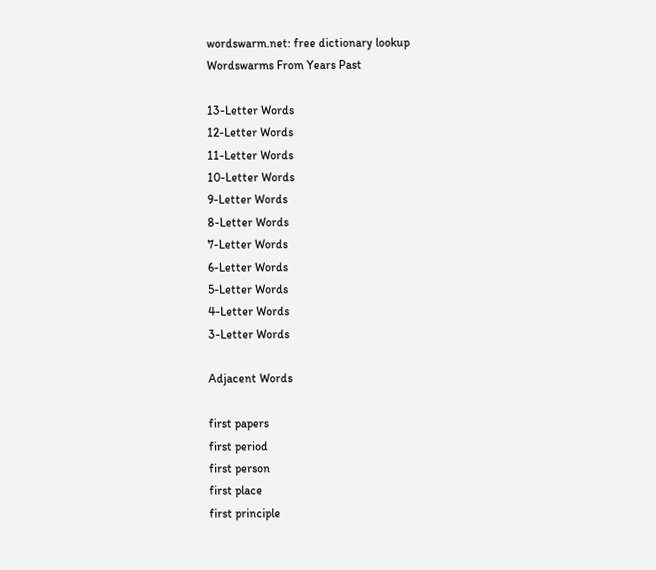wordswarm.net: free dictionary lookup
Wordswarms From Years Past

13-Letter Words
12-Letter Words
11-Letter Words
10-Letter Words
9-Letter Words
8-Letter Words
7-Letter Words
6-Letter Words
5-Letter Words
4-Letter Words
3-Letter Words

Adjacent Words

first papers
first period
first person
first place
first principle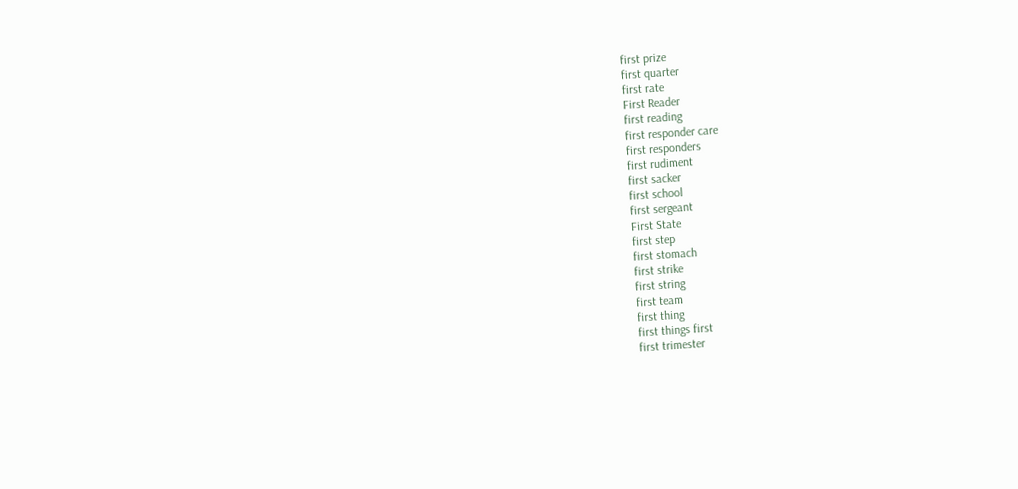first prize
first quarter
first rate
First Reader
first reading
first responder care
first responders
first rudiment
first sacker
first school
first sergeant
First State
first step
first stomach
first strike
first string
first team
first thing
first things first
first trimester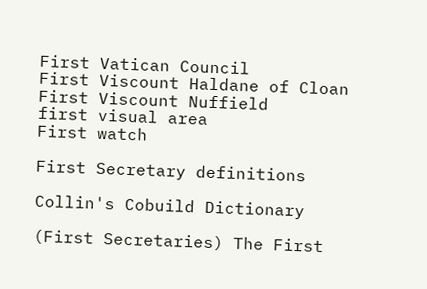First Vatican Council
First Viscount Haldane of Cloan
First Viscount Nuffield
first visual area
First watch

First Secretary definitions

Collin's Cobuild Dictionary

(First Secretaries) The First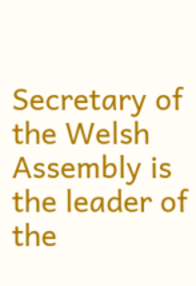Secretary of the Welsh Assembly is the leader of the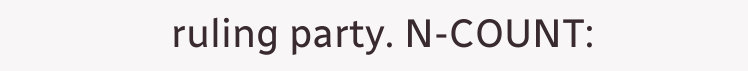ruling party. N-COUNT: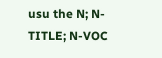usu the N; N-TITLE; N-VOC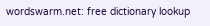wordswarm.net: free dictionary lookup